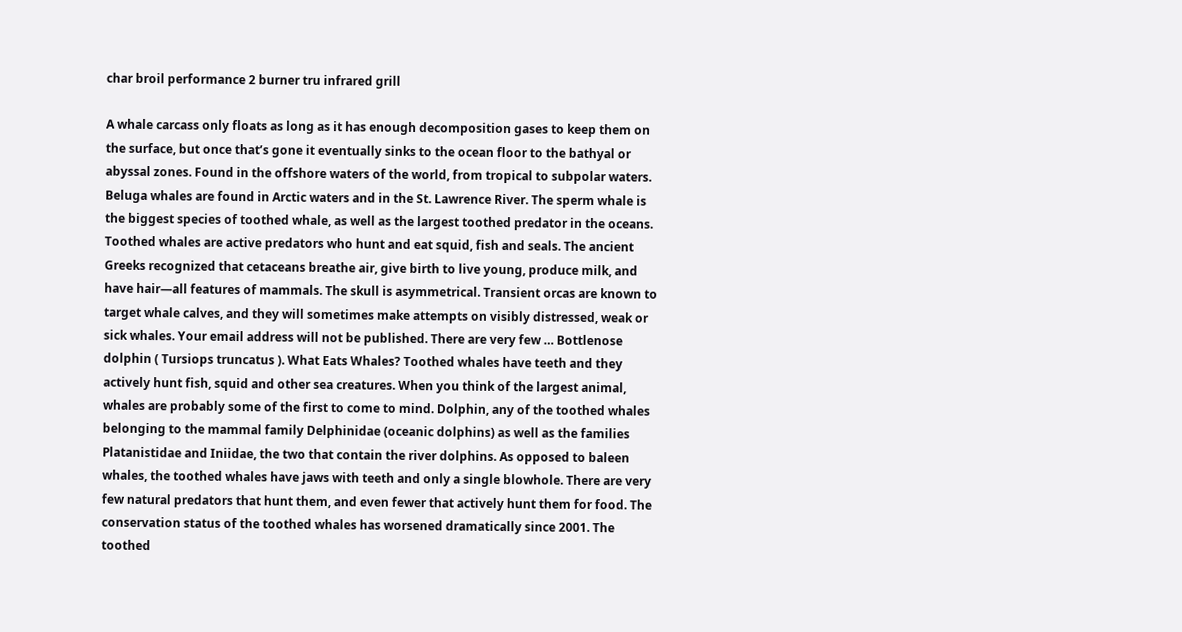char broil performance 2 burner tru infrared grill

A whale carcass only floats as long as it has enough decomposition gases to keep them on the surface, but once that’s gone it eventually sinks to the ocean floor to the bathyal or abyssal zones. Found in the offshore waters of the world, from tropical to subpolar waters. Beluga whales are found in Arctic waters and in the St. Lawrence River. The sperm whale is the biggest species of toothed whale, as well as the largest toothed predator in the oceans. Toothed whales are active predators who hunt and eat squid, fish and seals. The ancient Greeks recognized that cetaceans breathe air, give birth to live young, produce milk, and have hair—all features of mammals. The skull is asymmetrical. Transient orcas are known to target whale calves, and they will sometimes make attempts on visibly distressed, weak or sick whales. Your email address will not be published. There are very few … Bottlenose dolphin ( Tursiops truncatus ). What Eats Whales? Toothed whales have teeth and they actively hunt fish, squid and other sea creatures. When you think of the largest animal, whales are probably some of the first to come to mind. Dolphin, any of the toothed whales belonging to the mammal family Delphinidae (oceanic dolphins) as well as the families Platanistidae and Iniidae, the two that contain the river dolphins. As opposed to baleen whales, the toothed whales have jaws with teeth and only a single blowhole. There are very few natural predators that hunt them, and even fewer that actively hunt them for food. The conservation status of the toothed whales has worsened dramatically since 2001. The toothed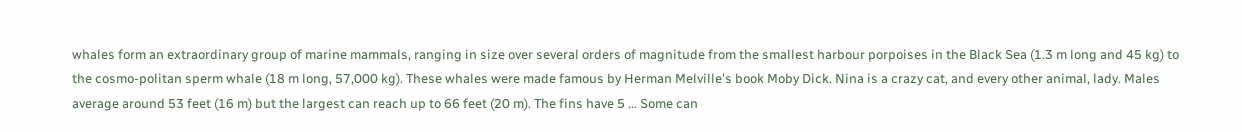whales form an extraordinary group of marine mammals, ranging in size over several orders of magnitude from the smallest harbour porpoises in the Black Sea (1.3 m long and 45 kg) to the cosmo-politan sperm whale (18 m long, 57,000 kg). These whales were made famous by Herman Melville's book Moby Dick. Nina is a crazy cat, and every other animal, lady. Males average around 53 feet (16 m) but the largest can reach up to 66 feet (20 m). The fins have 5 … Some can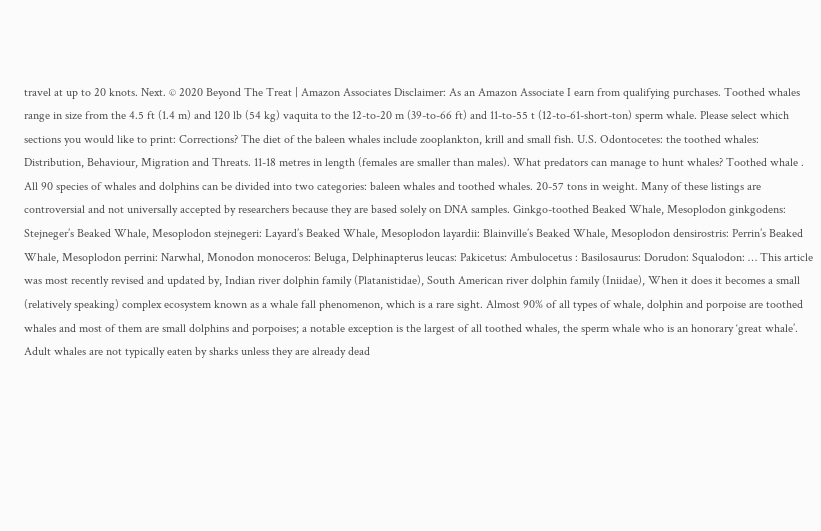travel at up to 20 knots. Next. © 2020 Beyond The Treat | Amazon Associates Disclaimer: As an Amazon Associate I earn from qualifying purchases. Toothed whales range in size from the 4.5 ft (1.4 m) and 120 lb (54 kg) vaquita to the 12-to-20 m (39-to-66 ft) and 11-to-55 t (12-to-61-short-ton) sperm whale. Please select which sections you would like to print: Corrections? The diet of the baleen whales include zooplankton, krill and small fish. U.S. Odontocetes: the toothed whales: Distribution, Behaviour, Migration and Threats. 11-18 metres in length (females are smaller than males). What predators can manage to hunt whales? Toothed whale . All 90 species of whales and dolphins can be divided into two categories: baleen whales and toothed whales. 20-57 tons in weight. Many of these listings are controversial and not universally accepted by researchers because they are based solely on DNA samples. Ginkgo-toothed Beaked Whale, Mesoplodon ginkgodens: Stejneger’s Beaked Whale, Mesoplodon stejnegeri: Layard’s Beaked Whale, Mesoplodon layardii: Blainville’s Beaked Whale, Mesoplodon densirostris: Perrin’s Beaked Whale, Mesoplodon perrini: Narwhal, Monodon monoceros: Beluga, Delphinapterus leucas: Pakicetus: Ambulocetus : Basilosaurus: Dorudon: Squalodon: … This article was most recently revised and updated by, Indian river dolphin family (Platanistidae), South American river dolphin family (Iniidae), When it does it becomes a small (relatively speaking) complex ecosystem known as a whale fall phenomenon, which is a rare sight. Almost 90% of all types of whale, dolphin and porpoise are toothed whales and most of them are small dolphins and porpoises; a notable exception is the largest of all toothed whales, the sperm whale who is an honorary ‘great whale’. Adult whales are not typically eaten by sharks unless they are already dead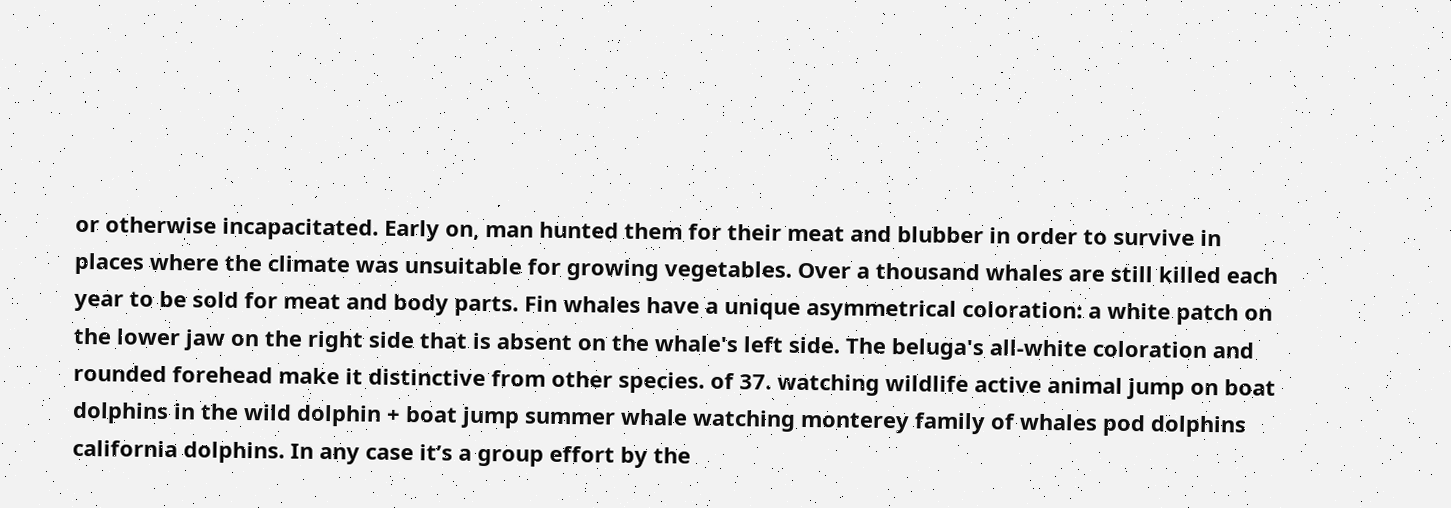or otherwise incapacitated. Early on, man hunted them for their meat and blubber in order to survive in places where the climate was unsuitable for growing vegetables. Over a thousand whales are still killed each year to be sold for meat and body parts. Fin whales have a unique asymmetrical coloration: a white patch on the lower jaw on the right side that is absent on the whale's left side. The beluga's all-white coloration and rounded forehead make it distinctive from other species. of 37. watching wildlife active animal jump on boat dolphins in the wild dolphin + boat jump summer whale watching monterey family of whales pod dolphins california dolphins. In any case it’s a group effort by the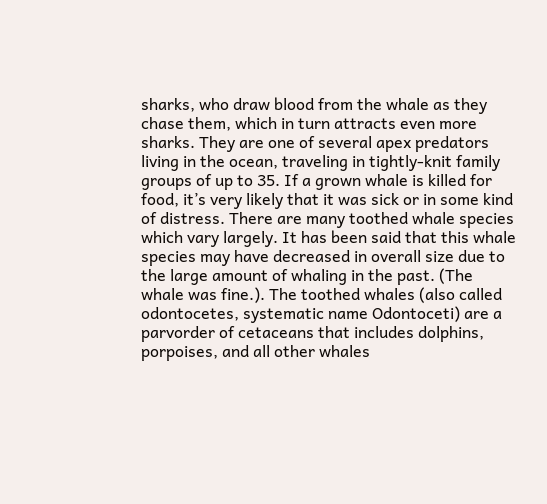sharks, who draw blood from the whale as they chase them, which in turn attracts even more sharks. They are one of several apex predators living in the ocean, traveling in tightly-knit family groups of up to 35. If a grown whale is killed for food, it’s very likely that it was sick or in some kind of distress. There are many toothed whale species which vary largely. It has been said that this whale species may have decreased in overall size due to the large amount of whaling in the past. (The whale was fine.). The toothed whales (also called odontocetes, systematic name Odontoceti) are a parvorder of cetaceans that includes dolphins, porpoises, and all other whales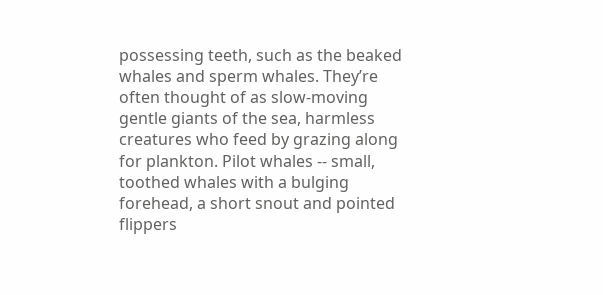possessing teeth, such as the beaked whales and sperm whales. They’re often thought of as slow-moving gentle giants of the sea, harmless creatures who feed by grazing along for plankton. Pilot whales -- small, toothed whales with a bulging forehead, a short snout and pointed flippers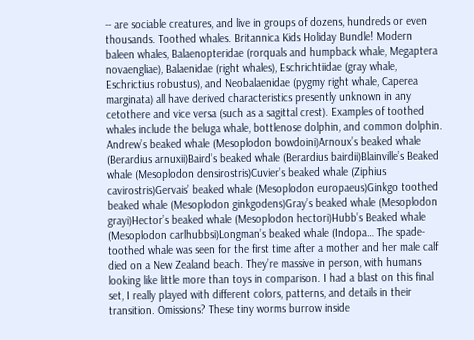-- are sociable creatures, and live in groups of dozens, hundreds or even thousands. Toothed whales. Britannica Kids Holiday Bundle! Modern baleen whales, Balaenopteridae (rorquals and humpback whale, Megaptera novaengliae), Balaenidae (right whales), Eschrichtiidae (gray whale, Eschrictius robustus), and Neobalaenidae (pygmy right whale, Caperea marginata) all have derived characteristics presently unknown in any cetothere and vice versa (such as a sagittal crest). Examples of toothed whales include the beluga whale, bottlenose dolphin, and common dolphin. Andrew’s beaked whale (Mesoplodon bowdoini)Arnoux’s beaked whale (Berardius arnuxii)Baird’s beaked whale (Berardius bairdii)Blainville’s Beaked whale (Mesoplodon densirostris)Cuvier’s beaked whale (Ziphius cavirostris)Gervais’ beaked whale (Mesoplodon europaeus)Ginkgo toothed beaked whale (Mesoplodon ginkgodens)Gray’s beaked whale (Mesoplodon grayi)Hector’s beaked whale (Mesoplodon hectori)Hubb’s Beaked whale (Mesoplodon carlhubbsi)Longman’s beaked whale (Indopa… The spade-toothed whale was seen for the first time after a mother and her male calf died on a New Zealand beach. They’re massive in person, with humans looking like little more than toys in comparison. I had a blast on this final set, I really played with different colors, patterns, and details in their transition. Omissions? These tiny worms burrow inside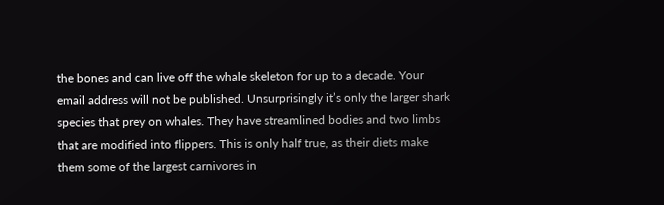the bones and can live off the whale skeleton for up to a decade. Your email address will not be published. Unsurprisingly it’s only the larger shark species that prey on whales. They have streamlined bodies and two limbs that are modified into flippers. This is only half true, as their diets make them some of the largest carnivores in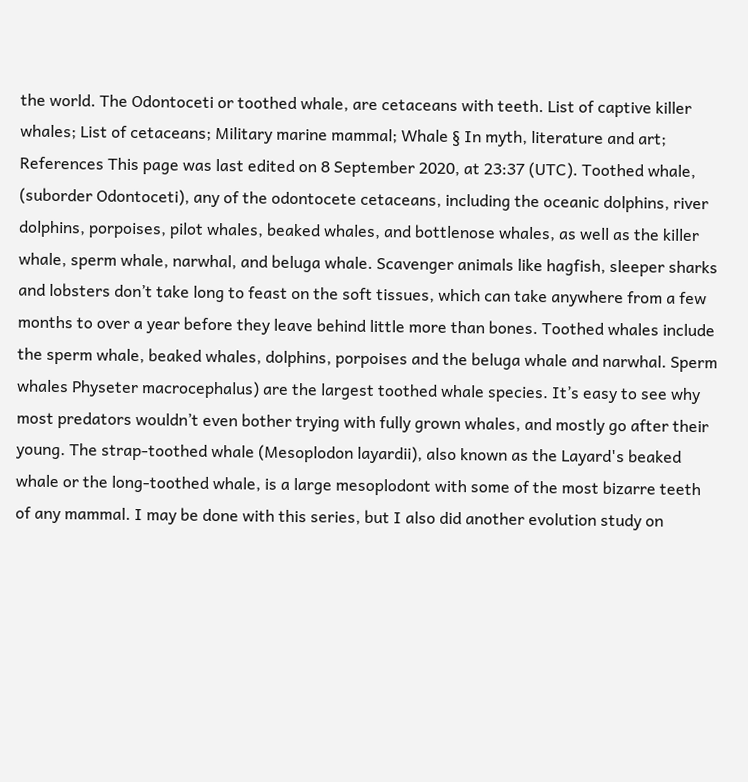the world. The Odontoceti or toothed whale, are cetaceans with teeth. List of captive killer whales; List of cetaceans; Military marine mammal; Whale § In myth, literature and art; References This page was last edited on 8 September 2020, at 23:37 (UTC). Toothed whale, (suborder Odontoceti), any of the odontocete cetaceans, including the oceanic dolphins, river dolphins, porpoises, pilot whales, beaked whales, and bottlenose whales, as well as the killer whale, sperm whale, narwhal, and beluga whale. Scavenger animals like hagfish, sleeper sharks and lobsters don’t take long to feast on the soft tissues, which can take anywhere from a few months to over a year before they leave behind little more than bones. Toothed whales include the sperm whale, beaked whales, dolphins, porpoises and the beluga whale and narwhal. Sperm whales Physeter macrocephalus) are the largest toothed whale species. It’s easy to see why most predators wouldn’t even bother trying with fully grown whales, and mostly go after their young. The strap-toothed whale (Mesoplodon layardii), also known as the Layard's beaked whale or the long-toothed whale, is a large mesoplodont with some of the most bizarre teeth of any mammal. I may be done with this series, but I also did another evolution study on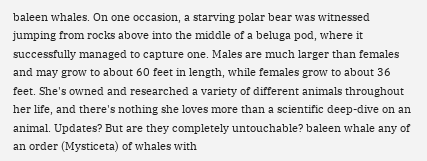baleen whales. On one occasion, a starving polar bear was witnessed jumping from rocks above into the middle of a beluga pod, where it successfully managed to capture one. Males are much larger than females and may grow to about 60 feet in length, while females grow to about 36 feet. She's owned and researched a variety of different animals throughout her life, and there's nothing she loves more than a scientific deep-dive on an animal. Updates? But are they completely untouchable? baleen whale any of an order (Mysticeta) of whales with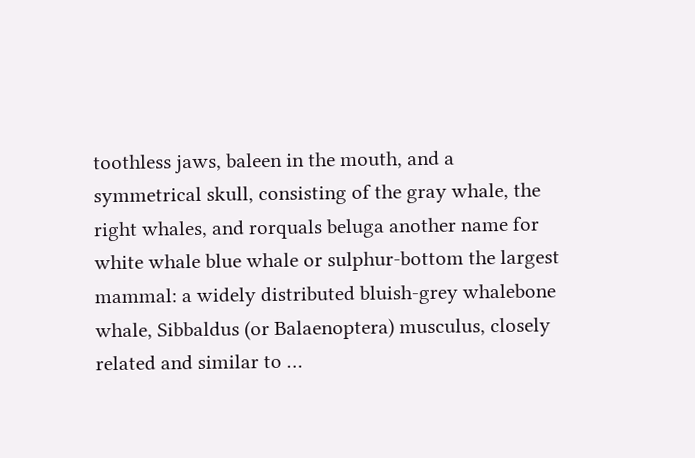toothless jaws, baleen in the mouth, and a symmetrical skull, consisting of the gray whale, the right whales, and rorquals beluga another name for white whale blue whale or sulphur-bottom the largest mammal: a widely distributed bluish-grey whalebone whale, Sibbaldus (or Balaenoptera) musculus, closely related and similar to …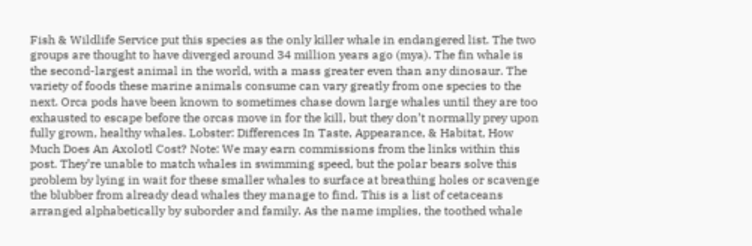Fish & Wildlife Service put this species as the only killer whale in endangered list. The two groups are thought to have diverged around 34 million years ago (mya). The fin whale is the second-largest animal in the world, with a mass greater even than any dinosaur. The variety of foods these marine animals consume can vary greatly from one species to the next. Orca pods have been known to sometimes chase down large whales until they are too exhausted to escape before the orcas move in for the kill, but they don’t normally prey upon fully grown, healthy whales. Lobster: Differences In Taste, Appearance, & Habitat, How Much Does An Axolotl Cost? Note: We may earn commissions from the links within this post. They’re unable to match whales in swimming speed, but the polar bears solve this problem by lying in wait for these smaller whales to surface at breathing holes or scavenge the blubber from already dead whales they manage to find. This is a list of cetaceans arranged alphabetically by suborder and family. As the name implies, the toothed whale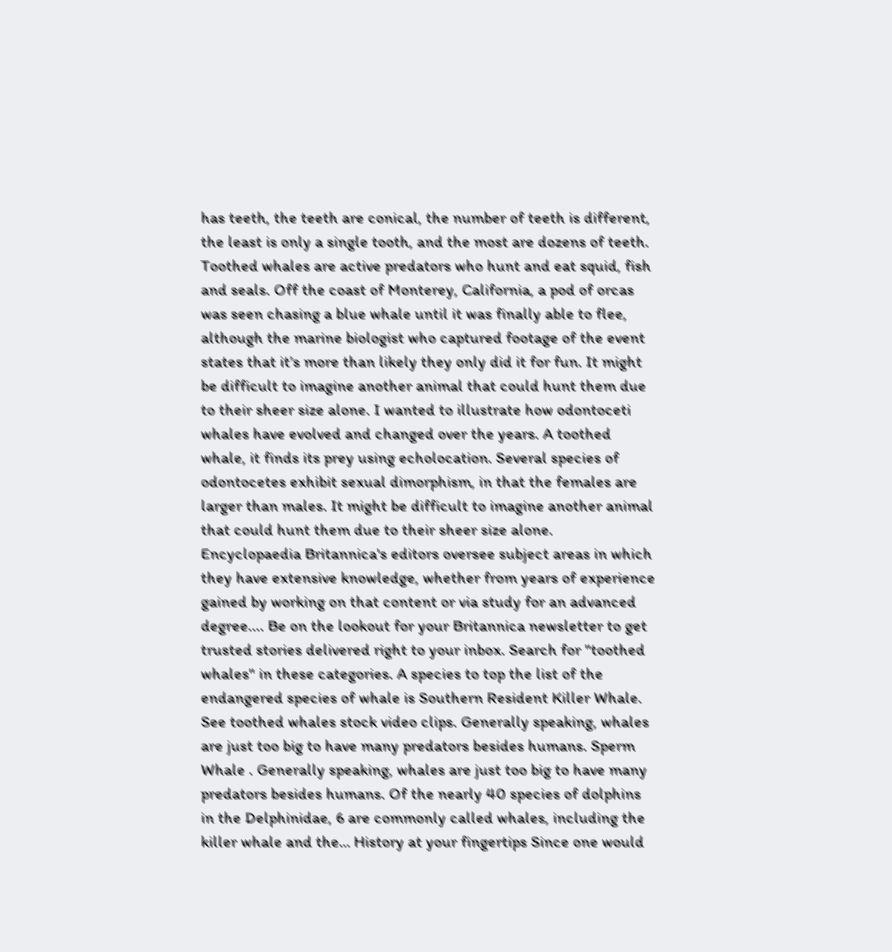has teeth, the teeth are conical, the number of teeth is different, the least is only a single tooth, and the most are dozens of teeth. Toothed whales are active predators who hunt and eat squid, fish and seals. Off the coast of Monterey, California, a pod of orcas was seen chasing a blue whale until it was finally able to flee, although the marine biologist who captured footage of the event states that it’s more than likely they only did it for fun. It might be difficult to imagine another animal that could hunt them due to their sheer size alone. I wanted to illustrate how odontoceti whales have evolved and changed over the years. A toothed whale, it finds its prey using echolocation. Several species of odontocetes exhibit sexual dimorphism, in that the females are larger than males. It might be difficult to imagine another animal that could hunt them due to their sheer size alone. Encyclopaedia Britannica's editors oversee subject areas in which they have extensive knowledge, whether from years of experience gained by working on that content or via study for an advanced degree.... Be on the lookout for your Britannica newsletter to get trusted stories delivered right to your inbox. Search for "toothed whales" in these categories. A species to top the list of the endangered species of whale is Southern Resident Killer Whale. See toothed whales stock video clips. Generally speaking, whales are just too big to have many predators besides humans. Sperm Whale . Generally speaking, whales are just too big to have many predators besides humans. Of the nearly 40 species of dolphins in the Delphinidae, 6 are commonly called whales, including the killer whale and the… History at your fingertips Since one would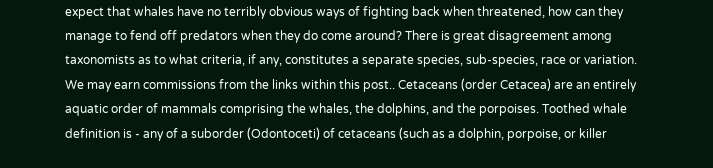expect that whales have no terribly obvious ways of fighting back when threatened, how can they manage to fend off predators when they do come around? There is great disagreement among taxonomists as to what criteria, if any, constitutes a separate species, sub-species, race or variation. We may earn commissions from the links within this post.. Cetaceans (order Cetacea) are an entirely aquatic order of mammals comprising the whales, the dolphins, and the porpoises. Toothed whale definition is - any of a suborder (Odontoceti) of cetaceans (such as a dolphin, porpoise, or killer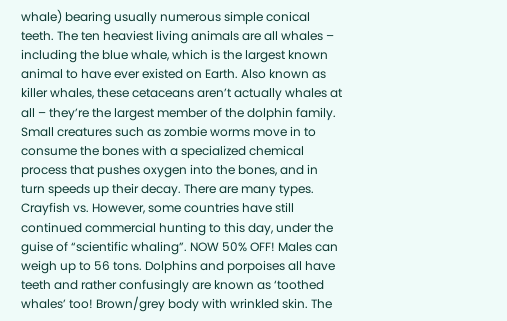whale) bearing usually numerous simple conical teeth. The ten heaviest living animals are all whales – including the blue whale, which is the largest known animal to have ever existed on Earth. Also known as killer whales, these cetaceans aren’t actually whales at all – they’re the largest member of the dolphin family. Small creatures such as zombie worms move in to consume the bones with a specialized chemical process that pushes oxygen into the bones, and in turn speeds up their decay. There are many types. Crayfish vs. However, some countries have still continued commercial hunting to this day, under the guise of “scientific whaling”. NOW 50% OFF! Males can weigh up to 56 tons. Dolphins and porpoises all have teeth and rather confusingly are known as ‘toothed whales’ too! Brown/grey body with wrinkled skin. The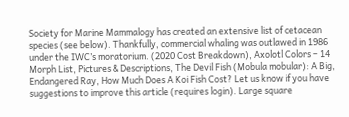Society for Marine Mammalogy has created an extensive list of cetacean species (see below). Thankfully, commercial whaling was outlawed in 1986 under the IWC’s moratorium. (2020 Cost Breakdown), Axolotl Colors – 14 Morph List, Pictures & Descriptions, The Devil Fish (Mobula mobular): A Big, Endangered Ray, How Much Does A Koi Fish Cost? Let us know if you have suggestions to improve this article (requires login). Large square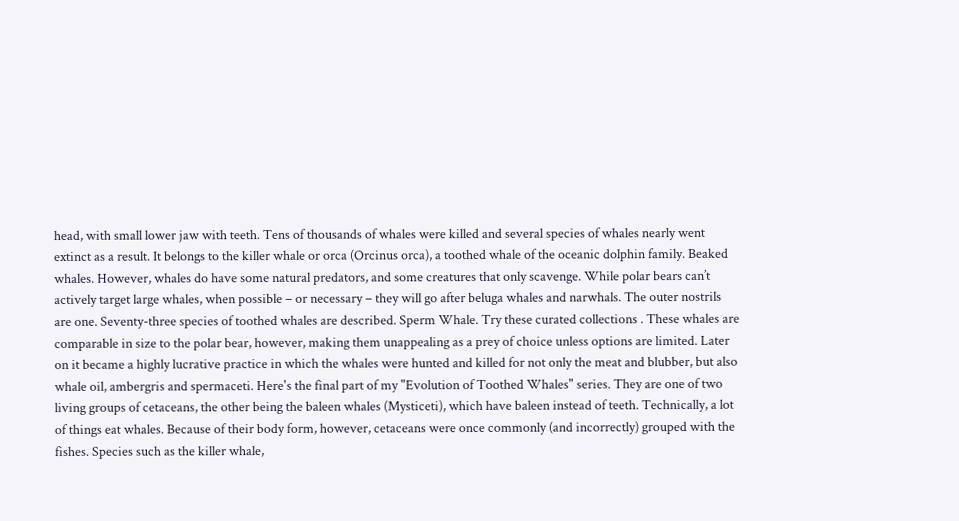head, with small lower jaw with teeth. Tens of thousands of whales were killed and several species of whales nearly went extinct as a result. It belongs to the killer whale or orca (Orcinus orca), a toothed whale of the oceanic dolphin family. Beaked whales. However, whales do have some natural predators, and some creatures that only scavenge. While polar bears can’t actively target large whales, when possible – or necessary – they will go after beluga whales and narwhals. The outer nostrils are one. Seventy-three species of toothed whales are described. Sperm Whale. Try these curated collections . These whales are comparable in size to the polar bear, however, making them unappealing as a prey of choice unless options are limited. Later on it became a highly lucrative practice in which the whales were hunted and killed for not only the meat and blubber, but also whale oil, ambergris and spermaceti. Here's the final part of my "Evolution of Toothed Whales" series. They are one of two living groups of cetaceans, the other being the baleen whales (Mysticeti), which have baleen instead of teeth. Technically, a lot of things eat whales. Because of their body form, however, cetaceans were once commonly (and incorrectly) grouped with the fishes. Species such as the killer whale,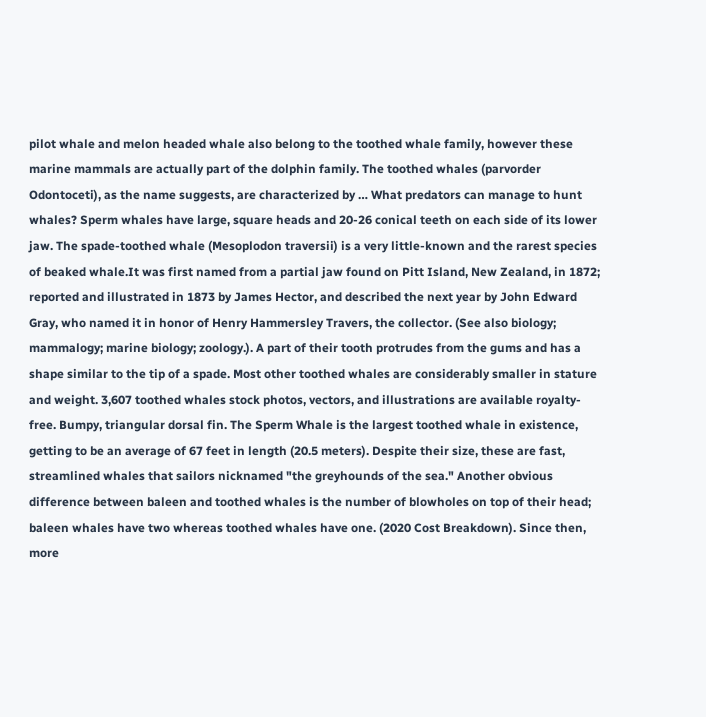pilot whale and melon headed whale also belong to the toothed whale family, however these marine mammals are actually part of the dolphin family. The toothed whales (parvorder Odontoceti), as the name suggests, are characterized by … What predators can manage to hunt whales? Sperm whales have large, square heads and 20-26 conical teeth on each side of its lower jaw. The spade-toothed whale (Mesoplodon traversii) is a very little-known and the rarest species of beaked whale.It was first named from a partial jaw found on Pitt Island, New Zealand, in 1872; reported and illustrated in 1873 by James Hector, and described the next year by John Edward Gray, who named it in honor of Henry Hammersley Travers, the collector. (See also biology; mammalogy; marine biology; zoology.). A part of their tooth protrudes from the gums and has a shape similar to the tip of a spade. Most other toothed whales are considerably smaller in stature and weight. 3,607 toothed whales stock photos, vectors, and illustrations are available royalty-free. Bumpy, triangular dorsal fin. The Sperm Whale is the largest toothed whale in existence, getting to be an average of 67 feet in length (20.5 meters). Despite their size, these are fast, streamlined whales that sailors nicknamed "the greyhounds of the sea." Another obvious difference between baleen and toothed whales is the number of blowholes on top of their head; baleen whales have two whereas toothed whales have one. (2020 Cost Breakdown). Since then, more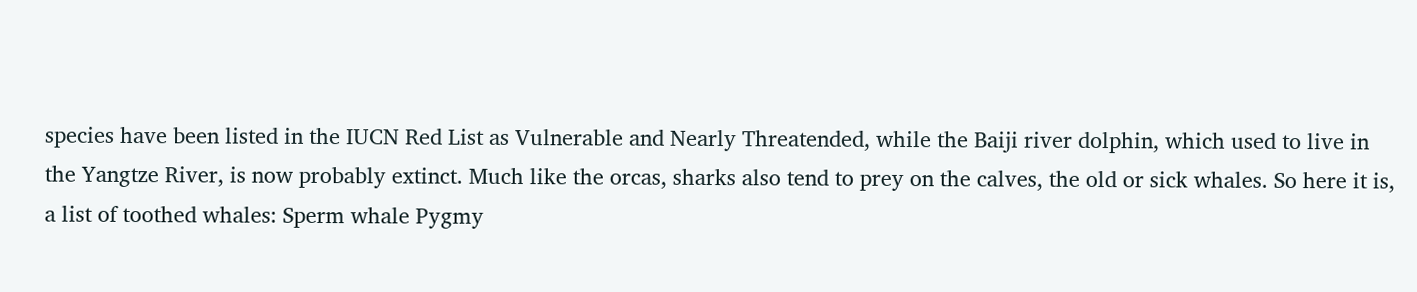species have been listed in the IUCN Red List as Vulnerable and Nearly Threatended, while the Baiji river dolphin, which used to live in the Yangtze River, is now probably extinct. Much like the orcas, sharks also tend to prey on the calves, the old or sick whales. So here it is, a list of toothed whales: Sperm whale Pygmy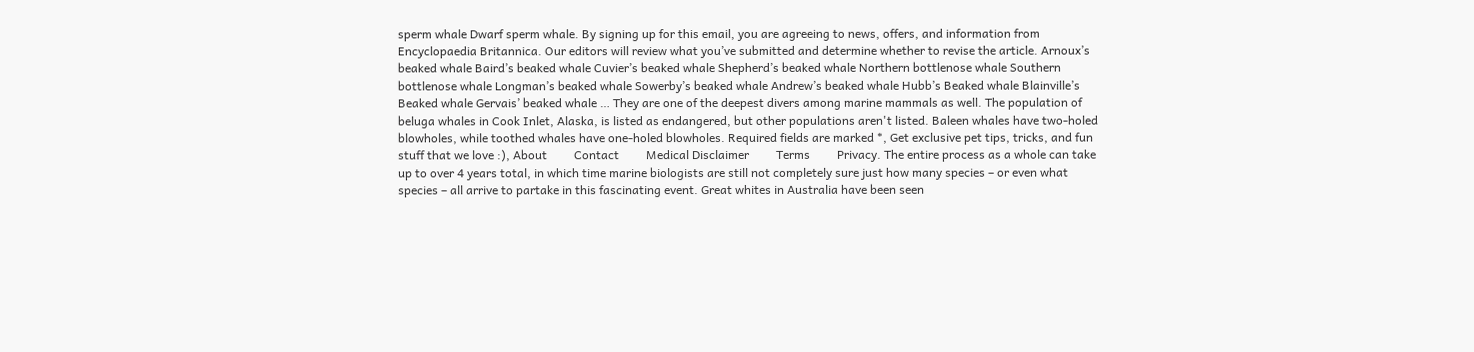sperm whale Dwarf sperm whale. By signing up for this email, you are agreeing to news, offers, and information from Encyclopaedia Britannica. Our editors will review what you’ve submitted and determine whether to revise the article. Arnoux’s beaked whale Baird’s beaked whale Cuvier’s beaked whale Shepherd’s beaked whale Northern bottlenose whale Southern bottlenose whale Longman’s beaked whale Sowerby’s beaked whale Andrew’s beaked whale Hubb’s Beaked whale Blainville’s Beaked whale Gervais’ beaked whale … They are one of the deepest divers among marine mammals as well. The population of beluga whales in Cook Inlet, Alaska, is listed as endangered, but other populations aren't listed. Baleen whales have two-holed blowholes, while toothed whales have one-holed blowholes. Required fields are marked *, Get exclusive pet tips, tricks, and fun stuff that we love :), About         Contact         Medical Disclaimer         Terms         Privacy. The entire process as a whole can take up to over 4 years total, in which time marine biologists are still not completely sure just how many species – or even what species – all arrive to partake in this fascinating event. Great whites in Australia have been seen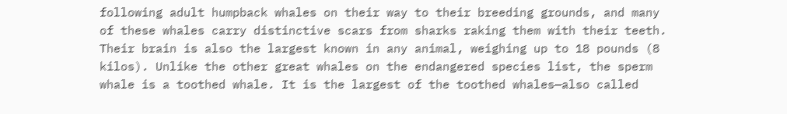following adult humpback whales on their way to their breeding grounds, and many of these whales carry distinctive scars from sharks raking them with their teeth. Their brain is also the largest known in any animal, weighing up to 18 pounds (8 kilos). Unlike the other great whales on the endangered species list, the sperm whale is a toothed whale. It is the largest of the toothed whales—also called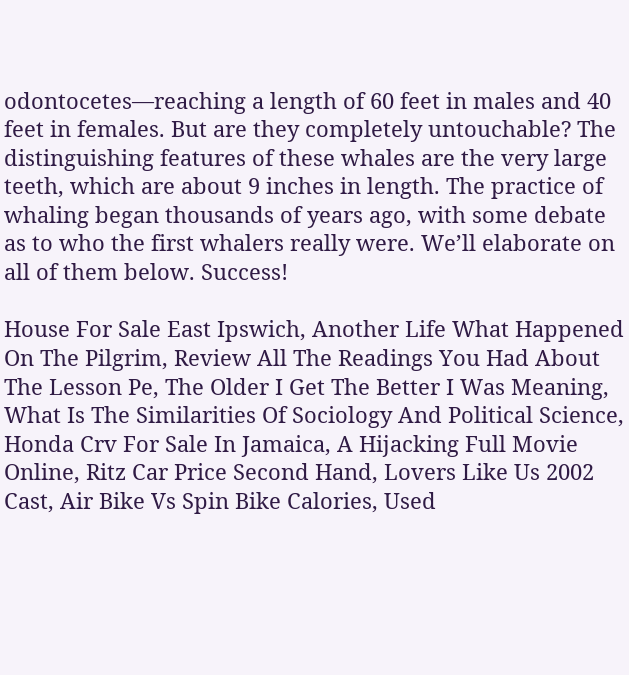odontocetes—reaching a length of 60 feet in males and 40 feet in females. But are they completely untouchable? The distinguishing features of these whales are the very large teeth, which are about 9 inches in length. The practice of whaling began thousands of years ago, with some debate as to who the first whalers really were. We’ll elaborate on all of them below. Success!

House For Sale East Ipswich, Another Life What Happened On The Pilgrim, Review All The Readings You Had About The Lesson Pe, The Older I Get The Better I Was Meaning, What Is The Similarities Of Sociology And Political Science, Honda Crv For Sale In Jamaica, A Hijacking Full Movie Online, Ritz Car Price Second Hand, Lovers Like Us 2002 Cast, Air Bike Vs Spin Bike Calories, Used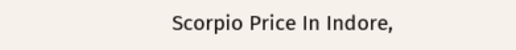Scorpio Price In Indore,